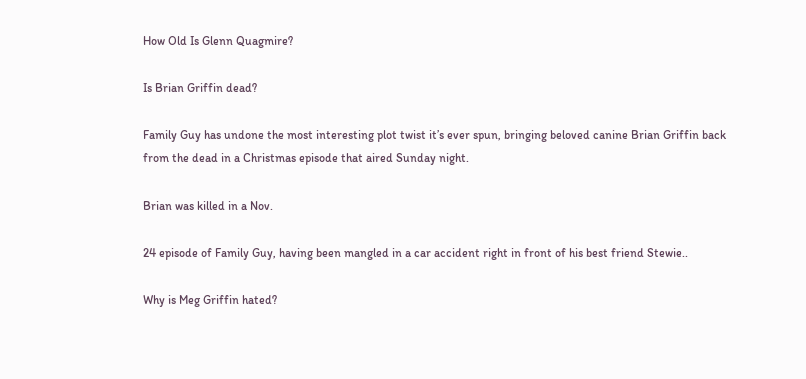How Old Is Glenn Quagmire?

Is Brian Griffin dead?

Family Guy has undone the most interesting plot twist it’s ever spun, bringing beloved canine Brian Griffin back from the dead in a Christmas episode that aired Sunday night.

Brian was killed in a Nov.

24 episode of Family Guy, having been mangled in a car accident right in front of his best friend Stewie..

Why is Meg Griffin hated?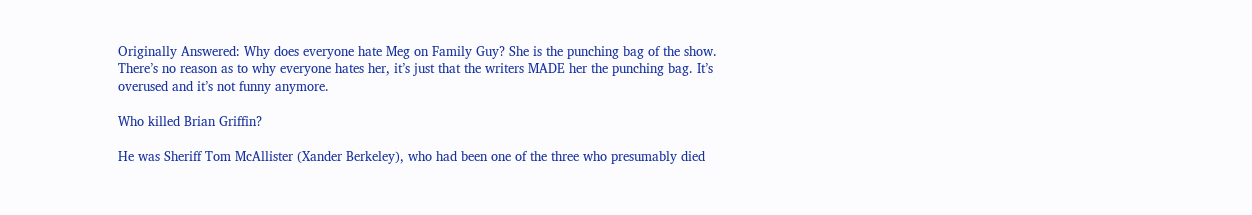Originally Answered: Why does everyone hate Meg on Family Guy? She is the punching bag of the show. There’s no reason as to why everyone hates her, it’s just that the writers MADE her the punching bag. It’s overused and it’s not funny anymore.

Who killed Brian Griffin?

He was Sheriff Tom McAllister (Xander Berkeley), who had been one of the three who presumably died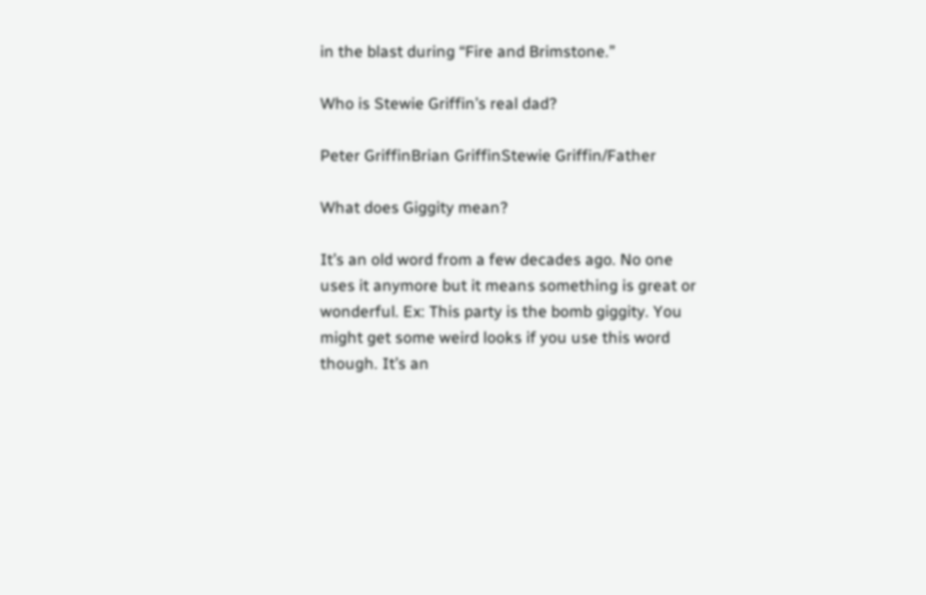in the blast during “Fire and Brimstone.”

Who is Stewie Griffin’s real dad?

Peter GriffinBrian GriffinStewie Griffin/Father

What does Giggity mean?

It’s an old word from a few decades ago. No one uses it anymore but it means something is great or wonderful. Ex: This party is the bomb giggity. You might get some weird looks if you use this word though. It’s an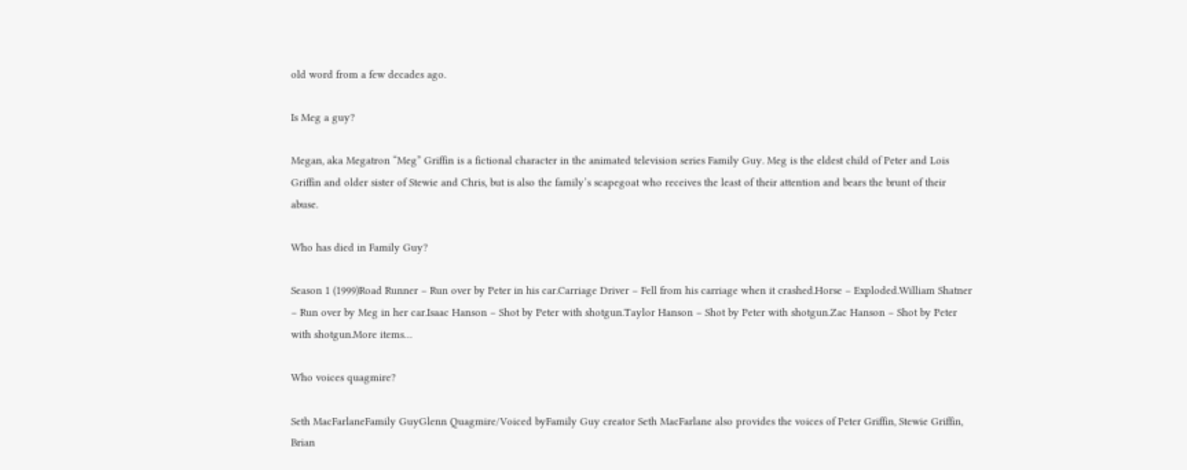old word from a few decades ago.

Is Meg a guy?

Megan, aka Megatron “Meg” Griffin is a fictional character in the animated television series Family Guy. Meg is the eldest child of Peter and Lois Griffin and older sister of Stewie and Chris, but is also the family’s scapegoat who receives the least of their attention and bears the brunt of their abuse.

Who has died in Family Guy?

Season 1 (1999)Road Runner – Run over by Peter in his car.Carriage Driver – Fell from his carriage when it crashed.Horse – Exploded.William Shatner – Run over by Meg in her car.Isaac Hanson – Shot by Peter with shotgun.Taylor Hanson – Shot by Peter with shotgun.Zac Hanson – Shot by Peter with shotgun.More items…

Who voices quagmire?

Seth MacFarlaneFamily GuyGlenn Quagmire/Voiced byFamily Guy creator Seth MacFarlane also provides the voices of Peter Griffin, Stewie Griffin, Brian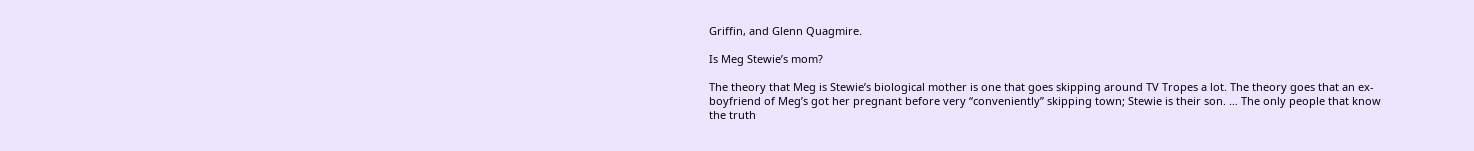Griffin, and Glenn Quagmire.

Is Meg Stewie’s mom?

The theory that Meg is Stewie’s biological mother is one that goes skipping around TV Tropes a lot. The theory goes that an ex-boyfriend of Meg’s got her pregnant before very “conveniently” skipping town; Stewie is their son. … The only people that know the truth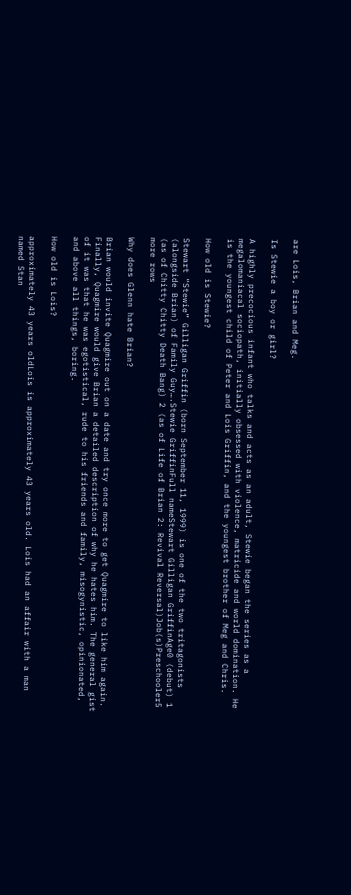are Lois, Brian and Meg.

Is Stewie a boy or girl?

A highly precocious infant who talks and acts as an adult, Stewie began the series as a megalomaniacal sociopath, initially obsessed with violence, matricide and world domination. He is the youngest child of Peter and Lois Griffin, and the youngest brother of Meg and Chris.

How old is Stewie?

Stewart “Stewie” Gilligan Griffin (born September 11, 1999) is one of the two tritagonists (alongside Brian) of Family Guy….Stewie GriffinFull nameStewart Gilligan GriffinAge0 (debut) 1 (as of Chitty Chitty Death Bang) 2 (as of Life of Brian 2: Revival Reversal)Job(s)Preschooler5 more rows

Why does Glenn hate Brian?

Brian would invite Quagmire out on a date and try once more to get Quagmire to like him again. Finally, Quagmire would give Brian a detailed description of why he hates him. The general gist of it was that he was egotistical, rude to his friends and family, misogynistic, opinionated, and above all things, boring.

How old is Lois?

approximately 43 years oldLois is approximately 43 years old. Lois had an affair with a man named Stan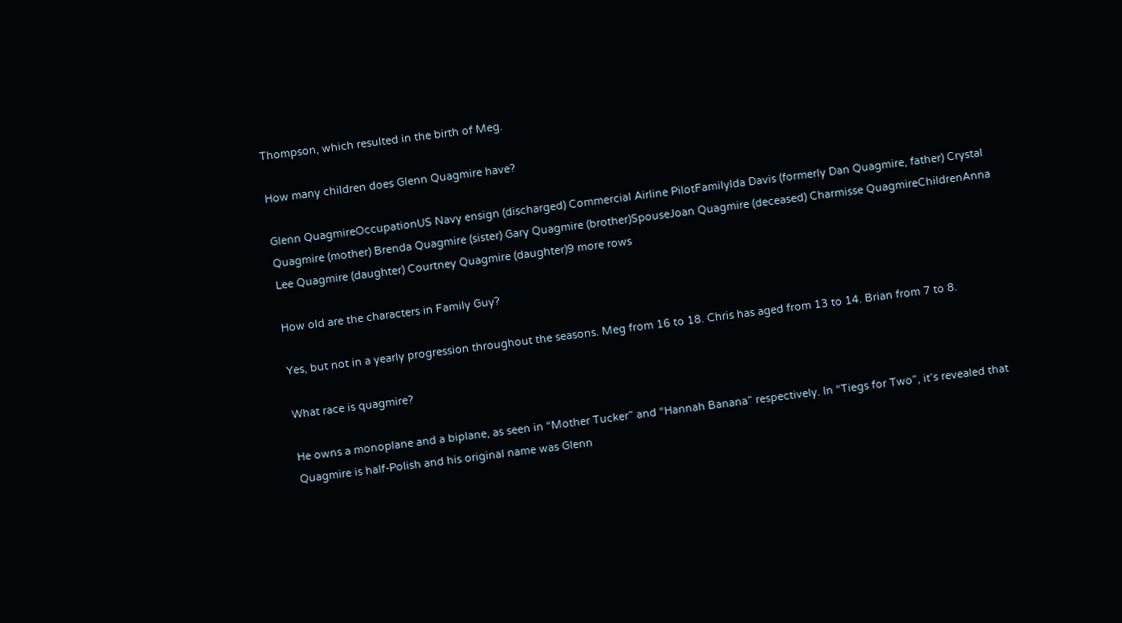Thompson, which resulted in the birth of Meg.

How many children does Glenn Quagmire have?

Glenn QuagmireOccupationUS Navy ensign (discharged) Commercial Airline PilotFamilyIda Davis (formerly Dan Quagmire, father) Crystal Quagmire (mother) Brenda Quagmire (sister) Gary Quagmire (brother)SpouseJoan Quagmire (deceased) Charmisse QuagmireChildrenAnna Lee Quagmire (daughter) Courtney Quagmire (daughter)9 more rows

How old are the characters in Family Guy?

Yes, but not in a yearly progression throughout the seasons. Meg from 16 to 18. Chris has aged from 13 to 14. Brian from 7 to 8.

What race is quagmire?

He owns a monoplane and a biplane, as seen in “Mother Tucker” and “Hannah Banana” respectively. In “Tiegs for Two”, it’s revealed that Quagmire is half-Polish and his original name was Glenn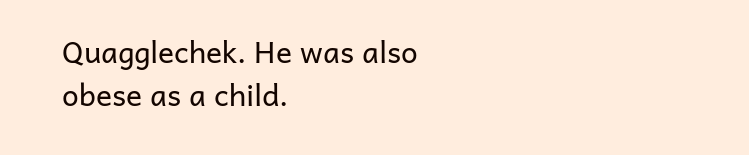Quagglechek. He was also obese as a child.